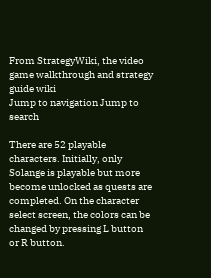From StrategyWiki, the video game walkthrough and strategy guide wiki
Jump to navigation Jump to search

There are 52 playable characters. Initially, only Solange is playable but more become unlocked as quests are completed. On the character select screen, the colors can be changed by pressing L button or R button.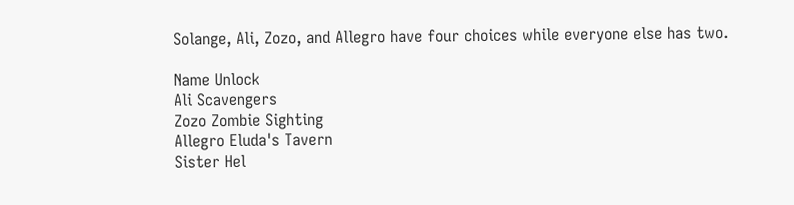Solange, Ali, Zozo, and Allegro have four choices while everyone else has two.

Name Unlock
Ali Scavengers
Zozo Zombie Sighting
Allegro Eluda's Tavern
Sister Hel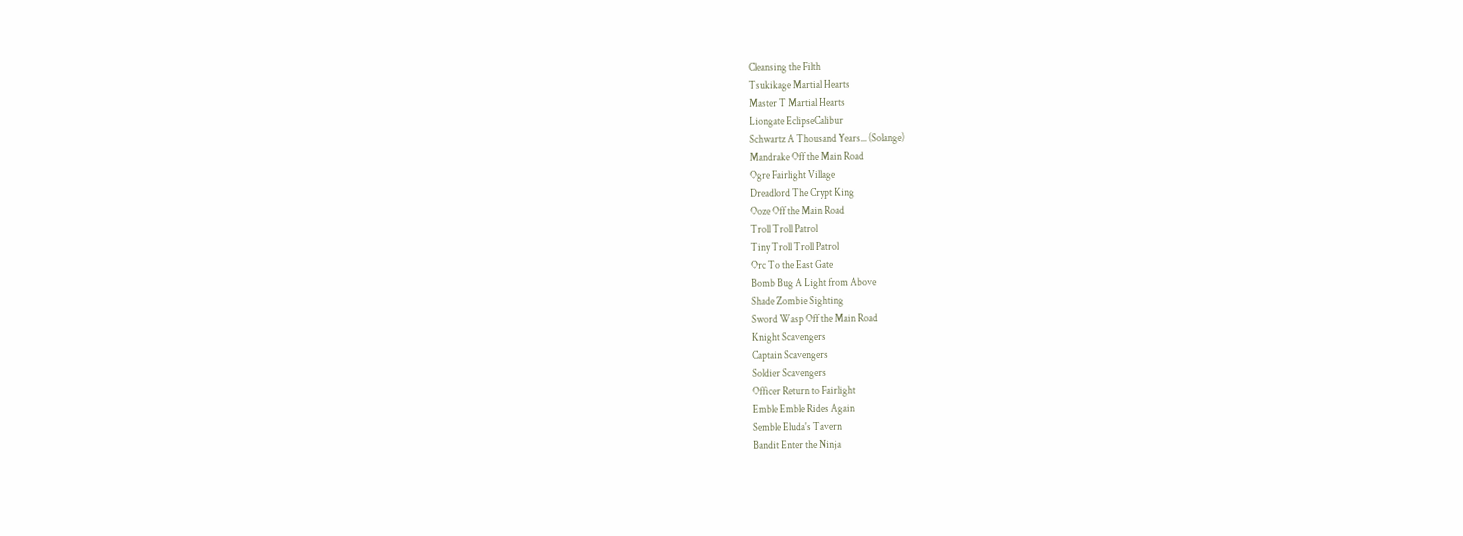Cleansing the Filth
Tsukikage Martial Hearts
Master T Martial Hearts
Liongate EclipseCalibur
Schwartz A Thousand Years... (Solange)
Mandrake Off the Main Road
Ogre Fairlight Village
Dreadlord The Crypt King
Ooze Off the Main Road
Troll Troll Patrol
Tiny Troll Troll Patrol
Orc To the East Gate
Bomb Bug A Light from Above
Shade Zombie Sighting
Sword Wasp Off the Main Road
Knight Scavengers
Captain Scavengers
Soldier Scavengers
Officer Return to Fairlight
Emble Emble Rides Again
Semble Eluda's Tavern
Bandit Enter the Ninja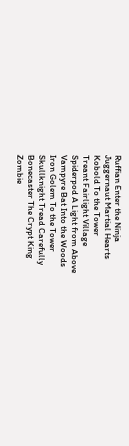Ruffian Enter the Ninja
Juggernaut Martial Hearts
Kobold To the Tower
Treant Fairlight Village
Spiderpod A Light from Above
Vampyre Bat Into the Woods
Iron Golem To the Tower
Skullknight Tread Carefully
Bonecaster The Crypt King
Zombie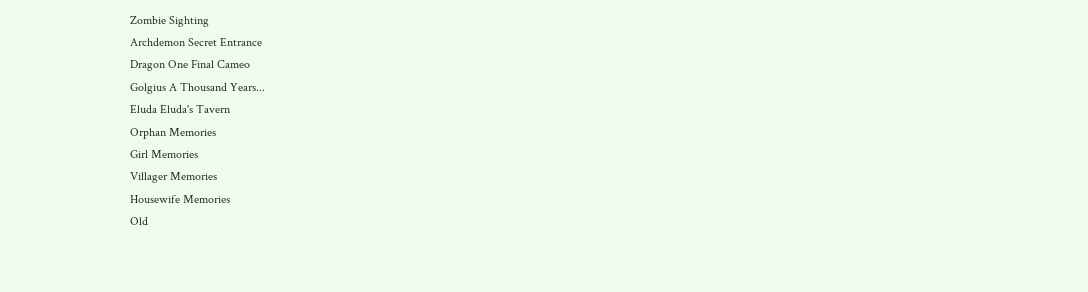Zombie Sighting
Archdemon Secret Entrance
Dragon One Final Cameo
Golgius A Thousand Years...
Eluda Eluda's Tavern
Orphan Memories
Girl Memories
Villager Memories
Housewife Memories
Old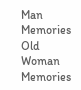Man Memories
Old Woman Memories